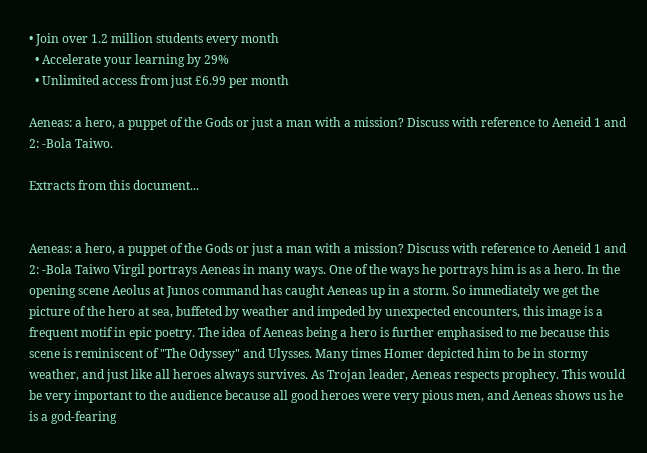• Join over 1.2 million students every month
  • Accelerate your learning by 29%
  • Unlimited access from just £6.99 per month

Aeneas: a hero, a puppet of the Gods or just a man with a mission? Discuss with reference to Aeneid 1 and 2: -Bola Taiwo.

Extracts from this document...


Aeneas: a hero, a puppet of the Gods or just a man with a mission? Discuss with reference to Aeneid 1 and 2: -Bola Taiwo Virgil portrays Aeneas in many ways. One of the ways he portrays him is as a hero. In the opening scene Aeolus at Junos command has caught Aeneas up in a storm. So immediately we get the picture of the hero at sea, buffeted by weather and impeded by unexpected encounters, this image is a frequent motif in epic poetry. The idea of Aeneas being a hero is further emphasised to me because this scene is reminiscent of "The Odyssey" and Ulysses. Many times Homer depicted him to be in stormy weather, and just like all heroes always survives. As Trojan leader, Aeneas respects prophecy. This would be very important to the audience because all good heroes were very pious men, and Aeneas shows us he is a god-fearing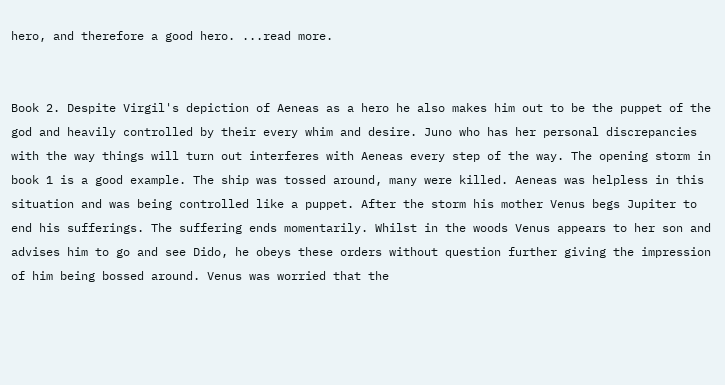hero, and therefore a good hero. ...read more.


Book 2. Despite Virgil's depiction of Aeneas as a hero he also makes him out to be the puppet of the god and heavily controlled by their every whim and desire. Juno who has her personal discrepancies with the way things will turn out interferes with Aeneas every step of the way. The opening storm in book 1 is a good example. The ship was tossed around, many were killed. Aeneas was helpless in this situation and was being controlled like a puppet. After the storm his mother Venus begs Jupiter to end his sufferings. The suffering ends momentarily. Whilst in the woods Venus appears to her son and advises him to go and see Dido, he obeys these orders without question further giving the impression of him being bossed around. Venus was worried that the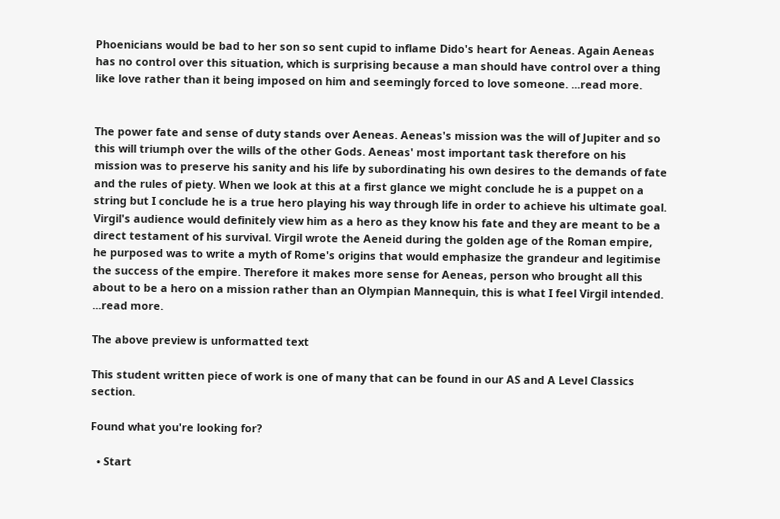Phoenicians would be bad to her son so sent cupid to inflame Dido's heart for Aeneas. Again Aeneas has no control over this situation, which is surprising because a man should have control over a thing like love rather than it being imposed on him and seemingly forced to love someone. ...read more.


The power fate and sense of duty stands over Aeneas. Aeneas's mission was the will of Jupiter and so this will triumph over the wills of the other Gods. Aeneas' most important task therefore on his mission was to preserve his sanity and his life by subordinating his own desires to the demands of fate and the rules of piety. When we look at this at a first glance we might conclude he is a puppet on a string but I conclude he is a true hero playing his way through life in order to achieve his ultimate goal. Virgil's audience would definitely view him as a hero as they know his fate and they are meant to be a direct testament of his survival. Virgil wrote the Aeneid during the golden age of the Roman empire, he purposed was to write a myth of Rome's origins that would emphasize the grandeur and legitimise the success of the empire. Therefore it makes more sense for Aeneas, person who brought all this about to be a hero on a mission rather than an Olympian Mannequin, this is what I feel Virgil intended. ...read more.

The above preview is unformatted text

This student written piece of work is one of many that can be found in our AS and A Level Classics section.

Found what you're looking for?

  • Start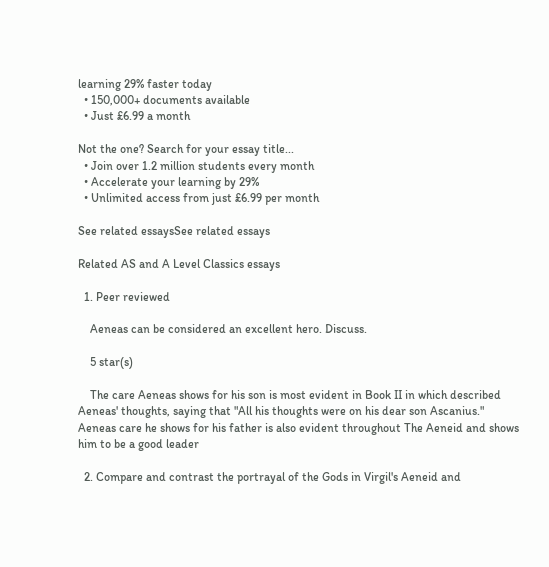learning 29% faster today
  • 150,000+ documents available
  • Just £6.99 a month

Not the one? Search for your essay title...
  • Join over 1.2 million students every month
  • Accelerate your learning by 29%
  • Unlimited access from just £6.99 per month

See related essaysSee related essays

Related AS and A Level Classics essays

  1. Peer reviewed

    Aeneas can be considered an excellent hero. Discuss.

    5 star(s)

    The care Aeneas shows for his son is most evident in Book II in which described Aeneas' thoughts, saying that "All his thoughts were on his dear son Ascanius." Aeneas care he shows for his father is also evident throughout The Aeneid and shows him to be a good leader

  2. Compare and contrast the portrayal of the Gods in Virgil's Aeneid and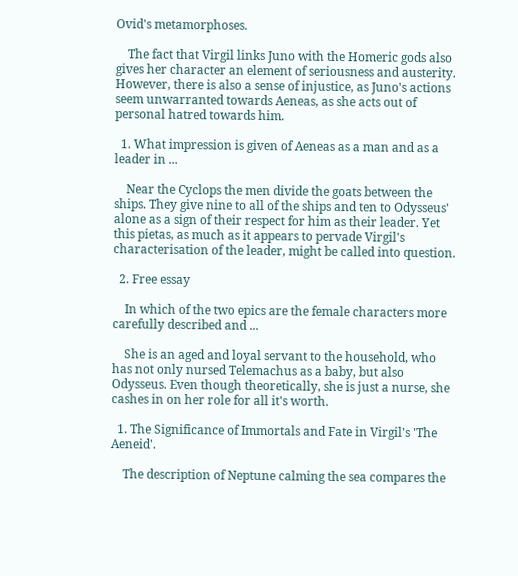Ovid's metamorphoses.

    The fact that Virgil links Juno with the Homeric gods also gives her character an element of seriousness and austerity. However, there is also a sense of injustice, as Juno's actions seem unwarranted towards Aeneas, as she acts out of personal hatred towards him.

  1. What impression is given of Aeneas as a man and as a leader in ...

    Near the Cyclops the men divide the goats between the ships. They give nine to all of the ships and ten to Odysseus' alone as a sign of their respect for him as their leader. Yet this pietas, as much as it appears to pervade Virgil's characterisation of the leader, might be called into question.

  2. Free essay

    In which of the two epics are the female characters more carefully described and ...

    She is an aged and loyal servant to the household, who has not only nursed Telemachus as a baby, but also Odysseus. Even though theoretically, she is just a nurse, she cashes in on her role for all it's worth.

  1. The Significance of Immortals and Fate in Virgil's 'The Aeneid'.

    The description of Neptune calming the sea compares the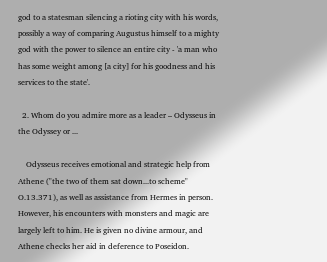god to a statesman silencing a rioting city with his words, possibly a way of comparing Augustus himself to a mighty god with the power to silence an entire city - 'a man who has some weight among [a city] for his goodness and his services to the state'.

  2. Whom do you admire more as a leader – Odysseus in the Odyssey or ...

    Odysseus receives emotional and strategic help from Athene ("the two of them sat down...to scheme" O.13.371), as well as assistance from Hermes in person. However, his encounters with monsters and magic are largely left to him. He is given no divine armour, and Athene checks her aid in deference to Poseidon.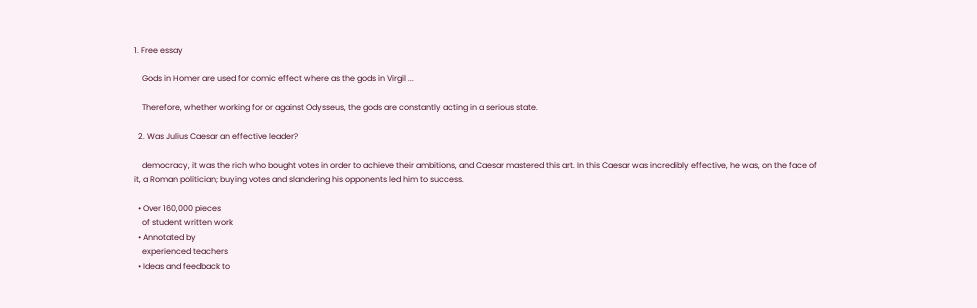1. Free essay

    Gods in Homer are used for comic effect where as the gods in Virgil ...

    Therefore, whether working for or against Odysseus, the gods are constantly acting in a serious state.

  2. Was Julius Caesar an effective leader?

    democracy, it was the rich who bought votes in order to achieve their ambitions, and Caesar mastered this art. In this Caesar was incredibly effective, he was, on the face of it, a Roman politician; buying votes and slandering his opponents led him to success.

  • Over 160,000 pieces
    of student written work
  • Annotated by
    experienced teachers
  • Ideas and feedback to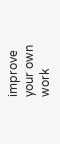improve your own work